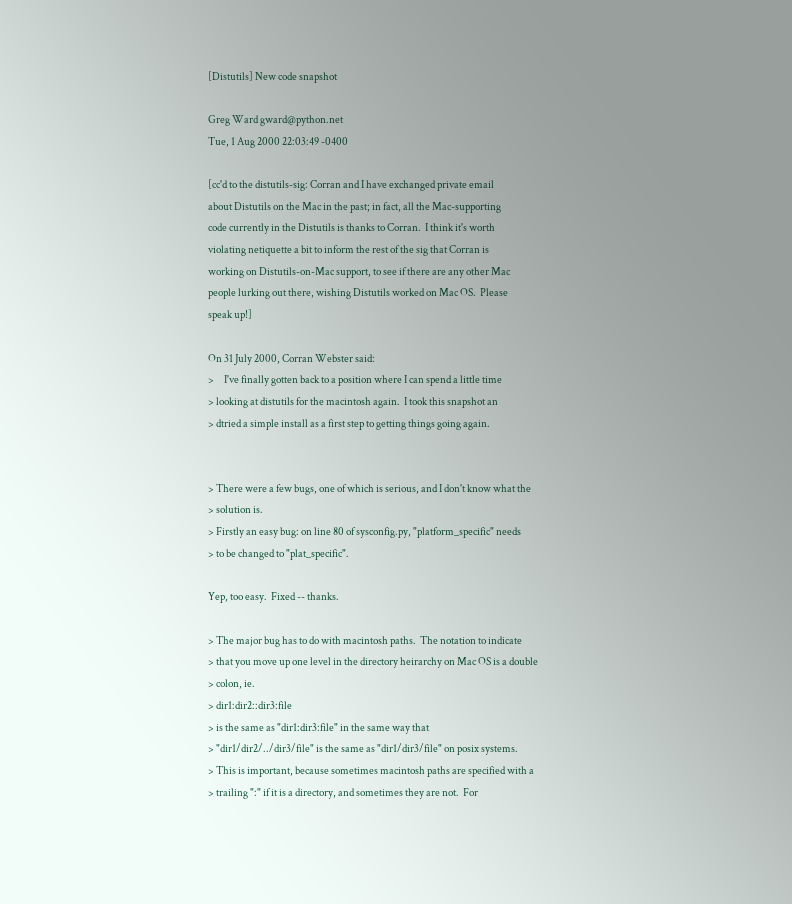[Distutils] New code snapshot

Greg Ward gward@python.net
Tue, 1 Aug 2000 22:03:49 -0400

[cc'd to the distutils-sig: Corran and I have exchanged private email
about Distutils on the Mac in the past; in fact, all the Mac-supporting
code currently in the Distutils is thanks to Corran.  I think it's worth
violating netiquette a bit to inform the rest of the sig that Corran is
working on Distutils-on-Mac support, to see if there are any other Mac
people lurking out there, wishing Distutils worked on Mac OS.  Please
speak up!]

On 31 July 2000, Corran Webster said:
>     I've finally gotten back to a position where I can spend a little time
> looking at distutils for the macintosh again.  I took this snapshot an
> dtried a simple install as a first step to getting things going again.


> There were a few bugs, one of which is serious, and I don't know what the
> solution is.
> Firstly an easy bug: on line 80 of sysconfig.py, "platform_specific" needs
> to be changed to "plat_specific".

Yep, too easy.  Fixed -- thanks.

> The major bug has to do with macintosh paths.  The notation to indicate
> that you move up one level in the directory heirarchy on Mac OS is a double
> colon, ie.
> dir1:dir2::dir3:file
> is the same as "dir1:dir3:file" in the same way that
> "dir1/dir2/../dir3/file" is the same as "dir1/dir3/file" on posix systems.
> This is important, because sometimes macintosh paths are specified with a
> trailing ":" if it is a directory, and sometimes they are not.  For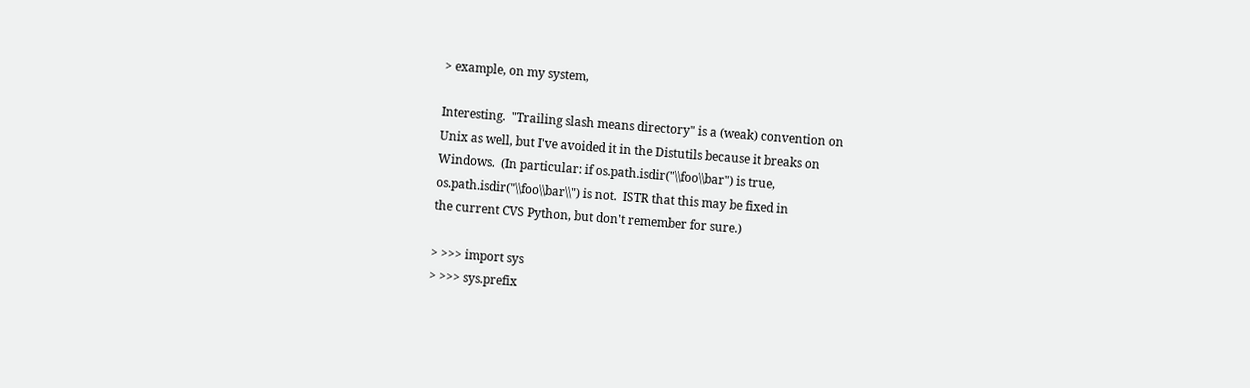> example, on my system,

Interesting.  "Trailing slash means directory" is a (weak) convention on
Unix as well, but I've avoided it in the Distutils because it breaks on
Windows.  (In particular: if os.path.isdir("\\foo\\bar") is true,
os.path.isdir("\\foo\\bar\\") is not.  ISTR that this may be fixed in
the current CVS Python, but don't remember for sure.)

> >>> import sys
> >>> sys.prefix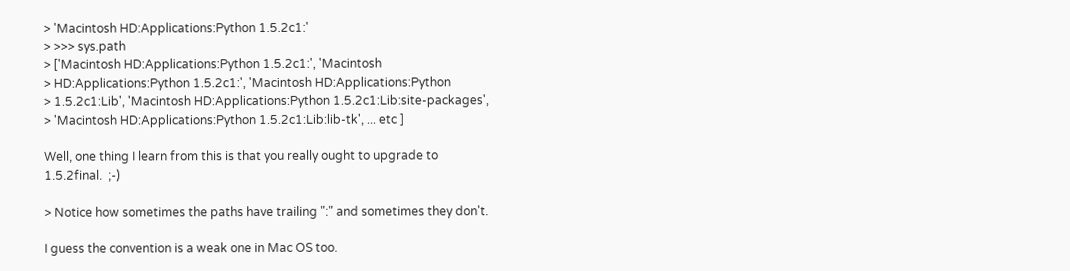> 'Macintosh HD:Applications:Python 1.5.2c1:'
> >>> sys.path
> ['Macintosh HD:Applications:Python 1.5.2c1:', 'Macintosh
> HD:Applications:Python 1.5.2c1:', 'Macintosh HD:Applications:Python
> 1.5.2c1:Lib', 'Macintosh HD:Applications:Python 1.5.2c1:Lib:site-packages',
> 'Macintosh HD:Applications:Python 1.5.2c1:Lib:lib-tk', ... etc ]

Well, one thing I learn from this is that you really ought to upgrade to
1.5.2final.  ;-)

> Notice how sometimes the paths have trailing ":" and sometimes they don't.

I guess the convention is a weak one in Mac OS too.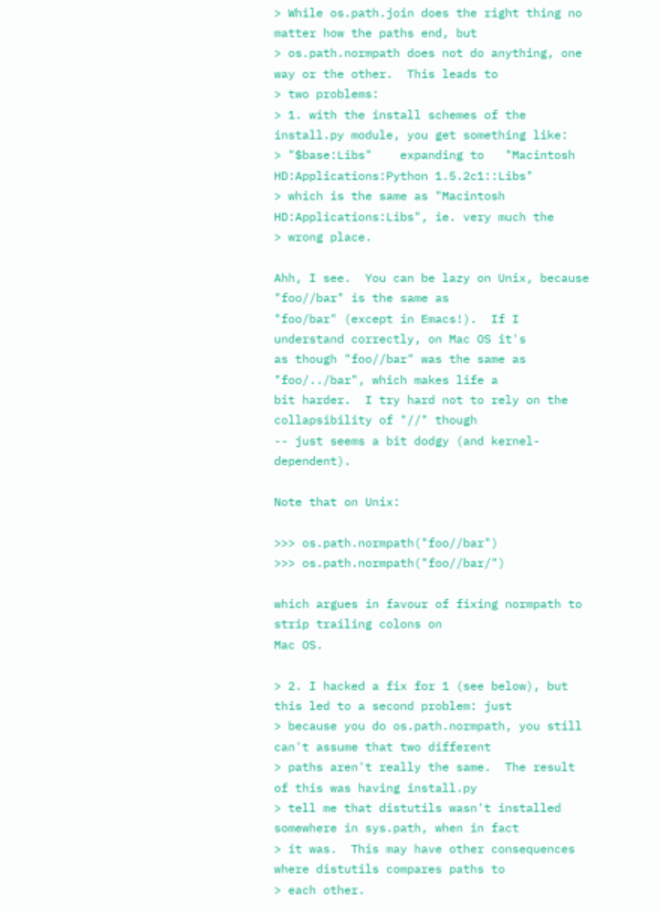> While os.path.join does the right thing no  matter how the paths end, but
> os.path.normpath does not do anything, one way or the other.  This leads to
> two problems:
> 1. with the install schemes of the install.py module, you get something like:
> "$base:Libs"    expanding to   "Macintosh HD:Applications:Python 1.5.2c1::Libs"
> which is the same as "Macintosh HD:Applications:Libs", ie. very much the
> wrong place.

Ahh, I see.  You can be lazy on Unix, because "foo//bar" is the same as
"foo/bar" (except in Emacs!).  If I understand correctly, on Mac OS it's
as though "foo//bar" was the same as "foo/../bar", which makes life a
bit harder.  I try hard not to rely on the collapsibility of "//" though
-- just seems a bit dodgy (and kernel-dependent).

Note that on Unix:

>>> os.path.normpath("foo//bar")
>>> os.path.normpath("foo//bar/")

which argues in favour of fixing normpath to strip trailing colons on
Mac OS.

> 2. I hacked a fix for 1 (see below), but this led to a second problem: just
> because you do os.path.normpath, you still can't assume that two different
> paths aren't really the same.  The result of this was having install.py
> tell me that distutils wasn't installed somewhere in sys.path, when in fact
> it was.  This may have other consequences where distutils compares paths to
> each other.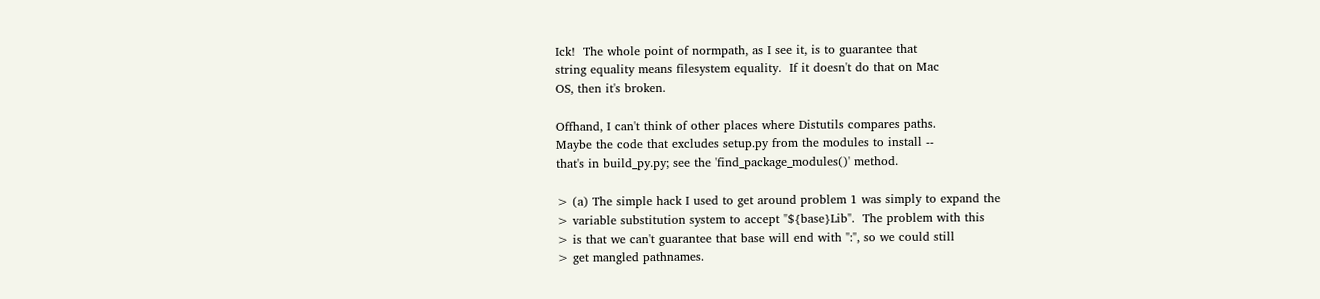Ick!  The whole point of normpath, as I see it, is to guarantee that
string equality means filesystem equality.  If it doesn't do that on Mac
OS, then it's broken.

Offhand, I can't think of other places where Distutils compares paths.
Maybe the code that excludes setup.py from the modules to install --
that's in build_py.py; see the 'find_package_modules()' method.

> (a) The simple hack I used to get around problem 1 was simply to expand the
> variable substitution system to accept "${base}Lib".  The problem with this
> is that we can't guarantee that base will end with ":", so we could still
> get mangled pathnames.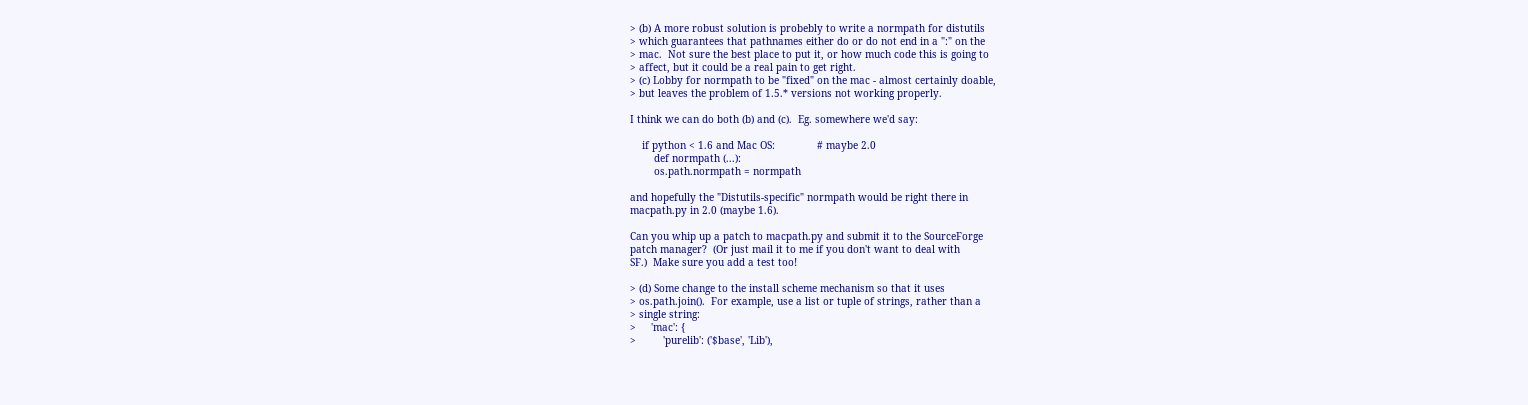> (b) A more robust solution is probebly to write a normpath for distutils
> which guarantees that pathnames either do or do not end in a ":" on the
> mac.  Not sure the best place to put it, or how much code this is going to
> affect, but it could be a real pain to get right.
> (c) Lobby for normpath to be "fixed" on the mac - almost certainly doable,
> but leaves the problem of 1.5.* versions not working properly.

I think we can do both (b) and (c).  Eg. somewhere we'd say:

    if python < 1.6 and Mac OS:              # maybe 2.0
        def normpath (...):
        os.path.normpath = normpath

and hopefully the "Distutils-specific" normpath would be right there in
macpath.py in 2.0 (maybe 1.6).

Can you whip up a patch to macpath.py and submit it to the SourceForge
patch manager?  (Or just mail it to me if you don't want to deal with
SF.)  Make sure you add a test too!

> (d) Some change to the install scheme mechanism so that it uses
> os.path.join().  For example, use a list or tuple of strings, rather than a
> single string:
>     'mac': {
>         'purelib': ('$base', 'Lib'),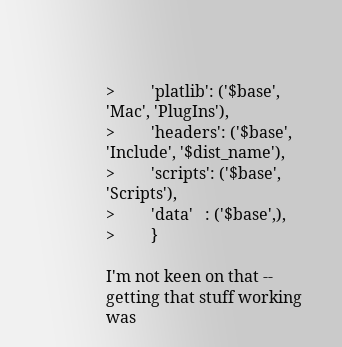>         'platlib': ('$base', 'Mac', 'PlugIns'),
>         'headers': ('$base', 'Include', '$dist_name'),
>         'scripts': ('$base', 'Scripts'),
>         'data'   : ('$base',),
>         }

I'm not keen on that -- getting that stuff working was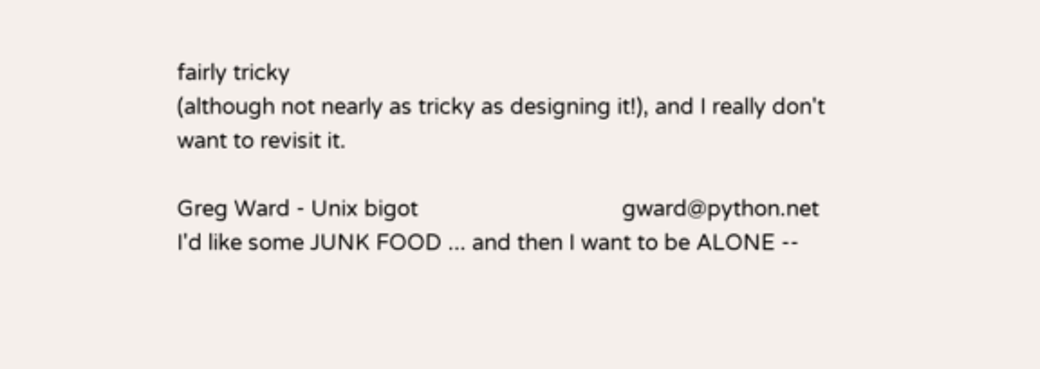fairly tricky
(although not nearly as tricky as designing it!), and I really don't
want to revisit it.

Greg Ward - Unix bigot                                  gward@python.net
I'd like some JUNK FOOD ... and then I want to be ALONE --